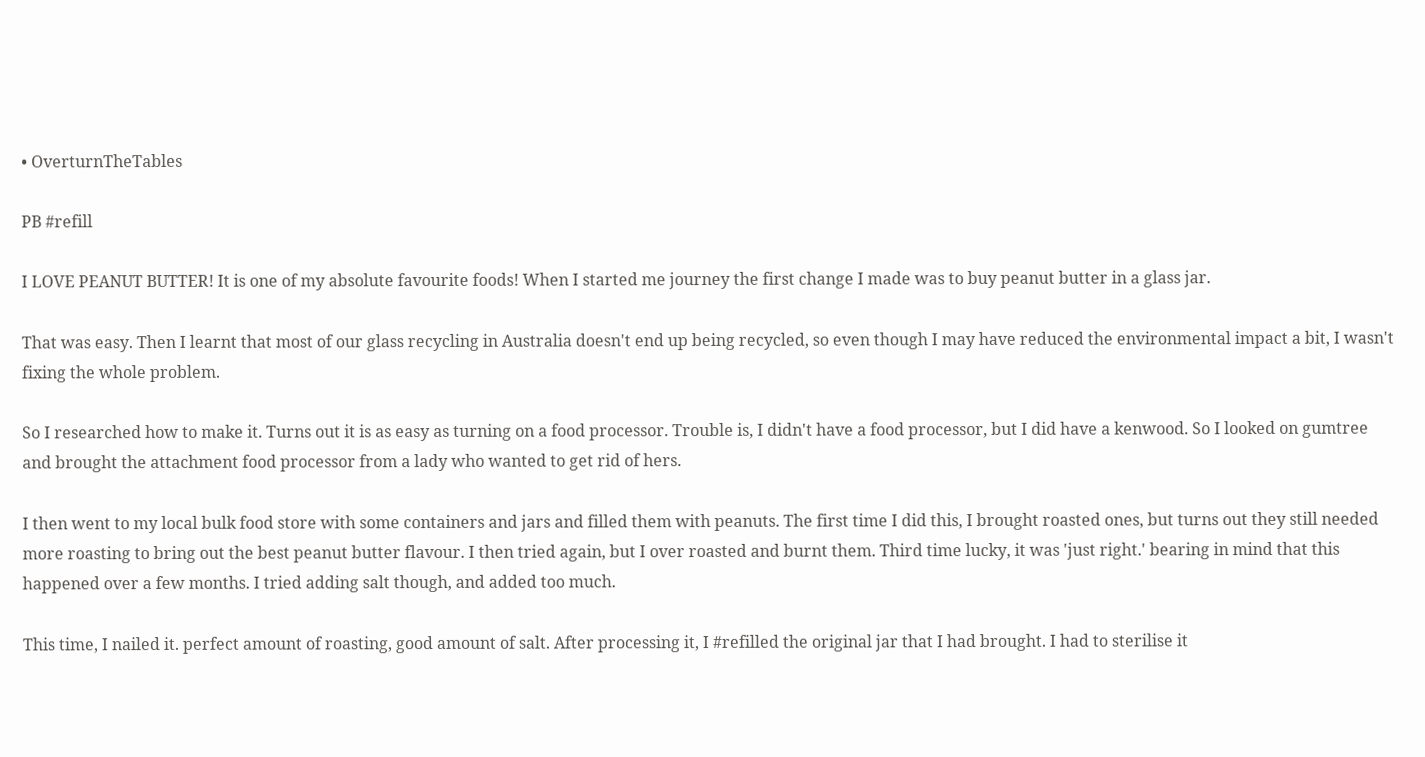• OverturnTheTables

PB #refill

I LOVE PEANUT BUTTER! It is one of my absolute favourite foods! When I started me journey the first change I made was to buy peanut butter in a glass jar.

That was easy. Then I learnt that most of our glass recycling in Australia doesn't end up being recycled, so even though I may have reduced the environmental impact a bit, I wasn't fixing the whole problem.

So I researched how to make it. Turns out it is as easy as turning on a food processor. Trouble is, I didn't have a food processor, but I did have a kenwood. So I looked on gumtree and brought the attachment food processor from a lady who wanted to get rid of hers.

I then went to my local bulk food store with some containers and jars and filled them with peanuts. The first time I did this, I brought roasted ones, but turns out they still needed more roasting to bring out the best peanut butter flavour. I then tried again, but I over roasted and burnt them. Third time lucky, it was 'just right.' bearing in mind that this happened over a few months. I tried adding salt though, and added too much.

This time, I nailed it. perfect amount of roasting, good amount of salt. After processing it, I #refilled the original jar that I had brought. I had to sterilise it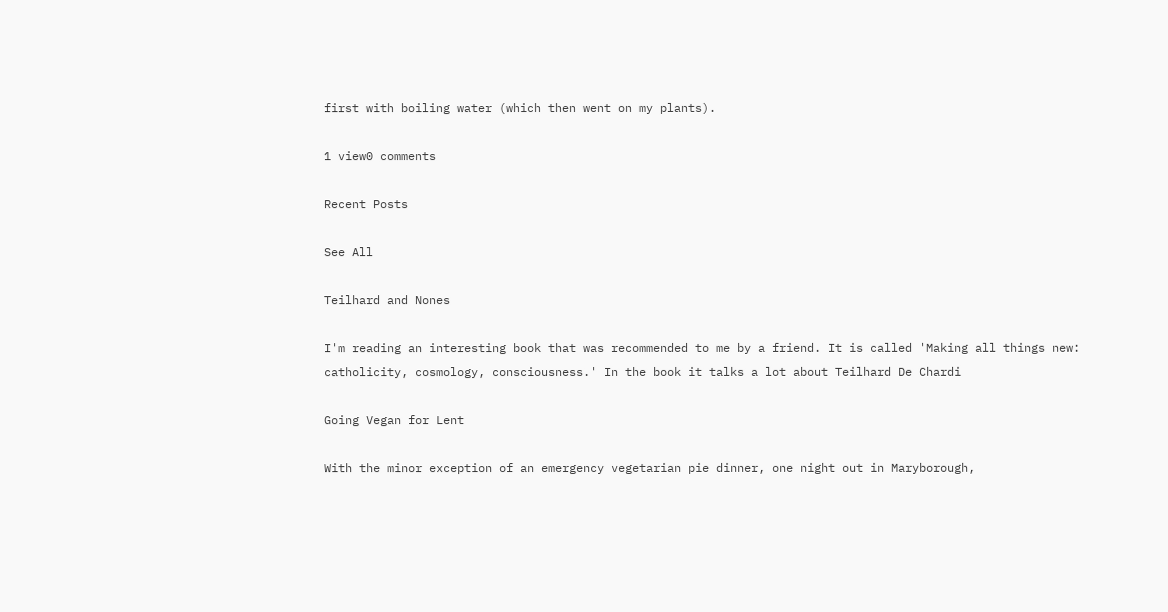first with boiling water (which then went on my plants).

1 view0 comments

Recent Posts

See All

Teilhard and Nones

I'm reading an interesting book that was recommended to me by a friend. It is called 'Making all things new: catholicity, cosmology, consciousness.' In the book it talks a lot about Teilhard De Chardi

Going Vegan for Lent

With the minor exception of an emergency vegetarian pie dinner, one night out in Maryborough,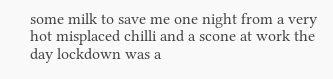some milk to save me one night from a very hot misplaced chilli and a scone at work the day lockdown was a